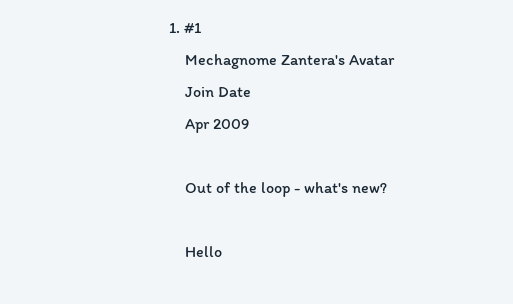1. #1
    Mechagnome Zantera's Avatar
    Join Date
    Apr 2009

    Out of the loop - what's new?

    Hello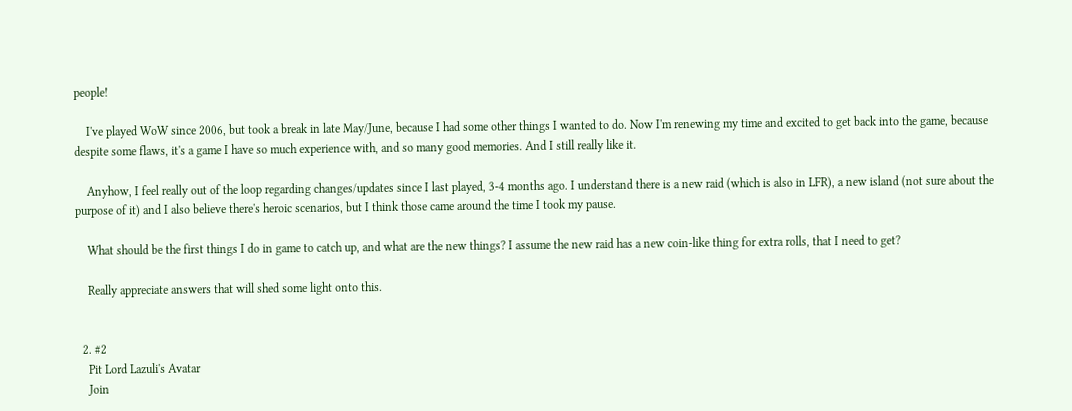people!

    I've played WoW since 2006, but took a break in late May/June, because I had some other things I wanted to do. Now I'm renewing my time and excited to get back into the game, because despite some flaws, it's a game I have so much experience with, and so many good memories. And I still really like it.

    Anyhow, I feel really out of the loop regarding changes/updates since I last played, 3-4 months ago. I understand there is a new raid (which is also in LFR), a new island (not sure about the purpose of it) and I also believe there's heroic scenarios, but I think those came around the time I took my pause.

    What should be the first things I do in game to catch up, and what are the new things? I assume the new raid has a new coin-like thing for extra rolls, that I need to get?

    Really appreciate answers that will shed some light onto this.


  2. #2
    Pit Lord Lazuli's Avatar
    Join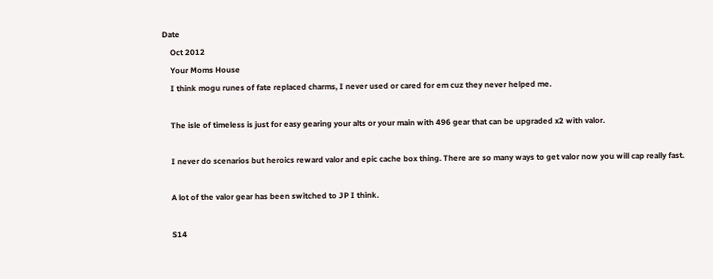Date
    Oct 2012
    Your Moms House
    I think mogu runes of fate replaced charms, I never used or cared for em cuz they never helped me.

    The isle of timeless is just for easy gearing your alts or your main with 496 gear that can be upgraded x2 with valor.

    I never do scenarios but heroics reward valor and epic cache box thing. There are so many ways to get valor now you will cap really fast.

    A lot of the valor gear has been switched to JP I think.

    S14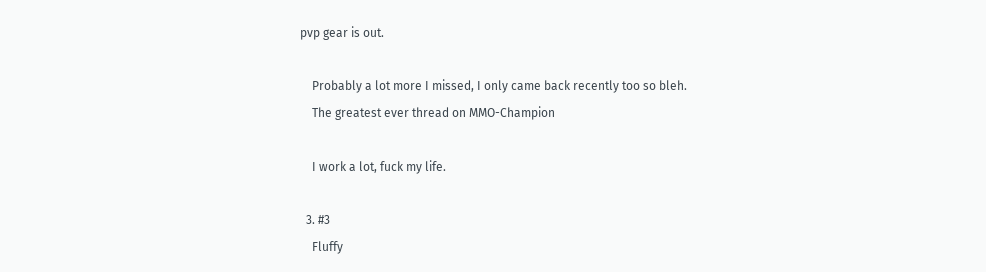pvp gear is out.

    Probably a lot more I missed, I only came back recently too so bleh.
    The greatest ever thread on MMO-Champion

    I work a lot, fuck my life.

  3. #3
    Fluffy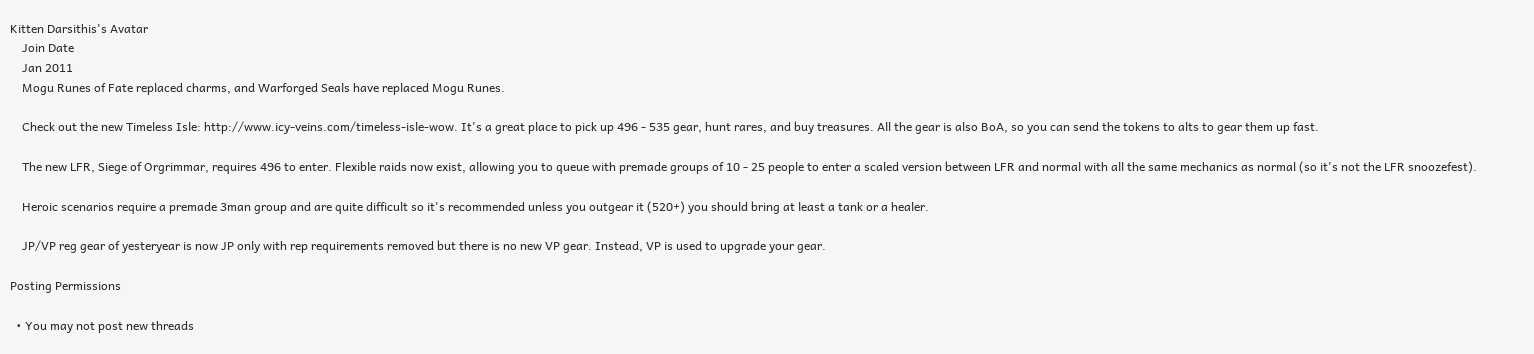Kitten Darsithis's Avatar
    Join Date
    Jan 2011
    Mogu Runes of Fate replaced charms, and Warforged Seals have replaced Mogu Runes.

    Check out the new Timeless Isle: http://www.icy-veins.com/timeless-isle-wow. It's a great place to pick up 496 - 535 gear, hunt rares, and buy treasures. All the gear is also BoA, so you can send the tokens to alts to gear them up fast.

    The new LFR, Siege of Orgrimmar, requires 496 to enter. Flexible raids now exist, allowing you to queue with premade groups of 10 - 25 people to enter a scaled version between LFR and normal with all the same mechanics as normal (so it's not the LFR snoozefest).

    Heroic scenarios require a premade 3man group and are quite difficult so it's recommended unless you outgear it (520+) you should bring at least a tank or a healer.

    JP/VP reg gear of yesteryear is now JP only with rep requirements removed but there is no new VP gear. Instead, VP is used to upgrade your gear.

Posting Permissions

  • You may not post new threads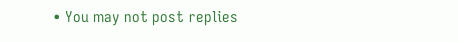• You may not post replies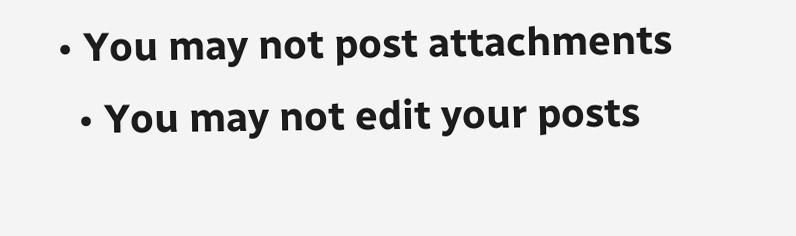• You may not post attachments
  • You may not edit your posts